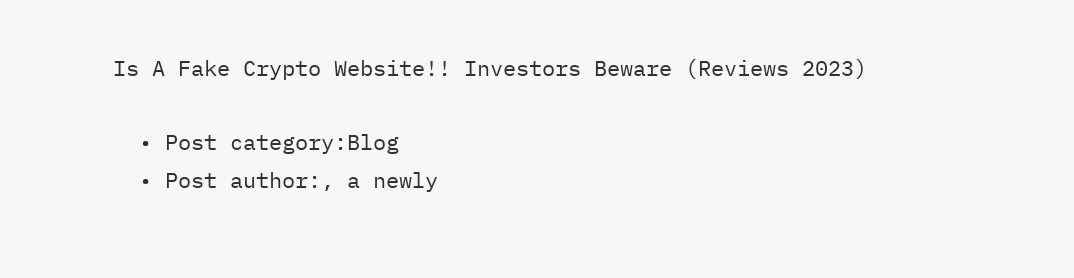Is A Fake Crypto Website!! Investors Beware (Reviews 2023)

  • Post category:Blog
  • Post author:, a newly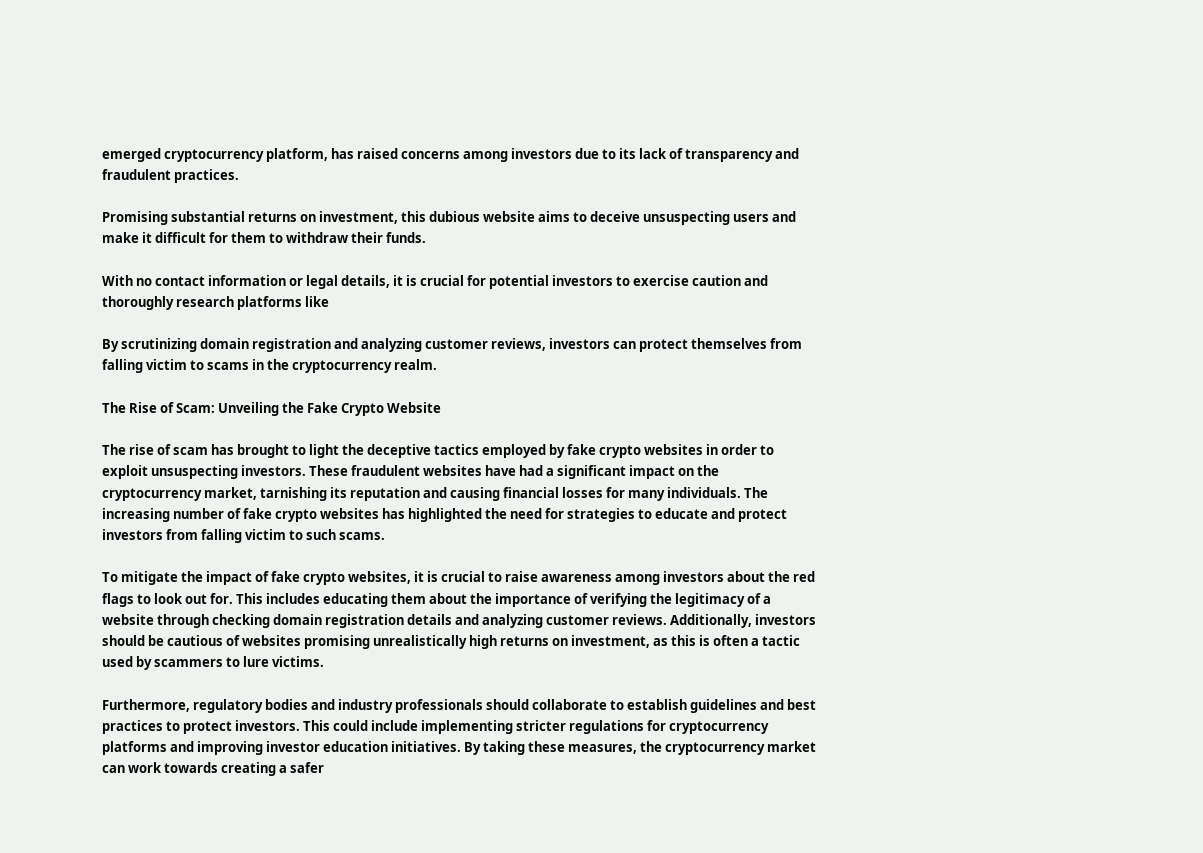emerged cryptocurrency platform, has raised concerns among investors due to its lack of transparency and fraudulent practices.

Promising substantial returns on investment, this dubious website aims to deceive unsuspecting users and make it difficult for them to withdraw their funds.

With no contact information or legal details, it is crucial for potential investors to exercise caution and thoroughly research platforms like

By scrutinizing domain registration and analyzing customer reviews, investors can protect themselves from falling victim to scams in the cryptocurrency realm.

The Rise of Scam: Unveiling the Fake Crypto Website

The rise of scam has brought to light the deceptive tactics employed by fake crypto websites in order to exploit unsuspecting investors. These fraudulent websites have had a significant impact on the cryptocurrency market, tarnishing its reputation and causing financial losses for many individuals. The increasing number of fake crypto websites has highlighted the need for strategies to educate and protect investors from falling victim to such scams.

To mitigate the impact of fake crypto websites, it is crucial to raise awareness among investors about the red flags to look out for. This includes educating them about the importance of verifying the legitimacy of a website through checking domain registration details and analyzing customer reviews. Additionally, investors should be cautious of websites promising unrealistically high returns on investment, as this is often a tactic used by scammers to lure victims.

Furthermore, regulatory bodies and industry professionals should collaborate to establish guidelines and best practices to protect investors. This could include implementing stricter regulations for cryptocurrency platforms and improving investor education initiatives. By taking these measures, the cryptocurrency market can work towards creating a safer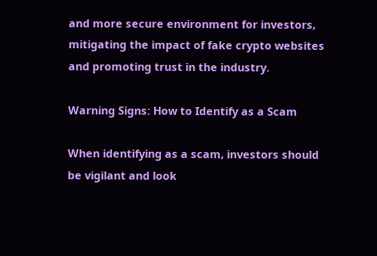and more secure environment for investors, mitigating the impact of fake crypto websites and promoting trust in the industry.

Warning Signs: How to Identify as a Scam

When identifying as a scam, investors should be vigilant and look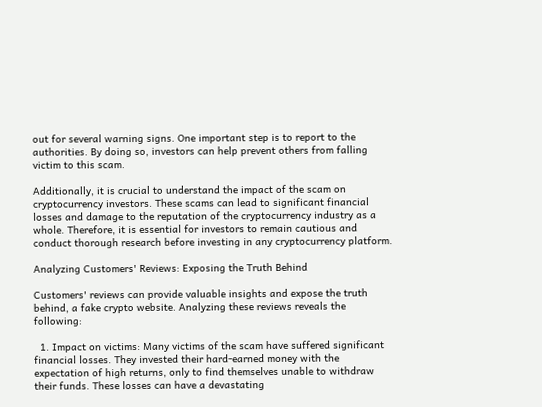out for several warning signs. One important step is to report to the authorities. By doing so, investors can help prevent others from falling victim to this scam.

Additionally, it is crucial to understand the impact of the scam on cryptocurrency investors. These scams can lead to significant financial losses and damage to the reputation of the cryptocurrency industry as a whole. Therefore, it is essential for investors to remain cautious and conduct thorough research before investing in any cryptocurrency platform.

Analyzing Customers' Reviews: Exposing the Truth Behind

Customers' reviews can provide valuable insights and expose the truth behind, a fake crypto website. Analyzing these reviews reveals the following:

  1. Impact on victims: Many victims of the scam have suffered significant financial losses. They invested their hard-earned money with the expectation of high returns, only to find themselves unable to withdraw their funds. These losses can have a devastating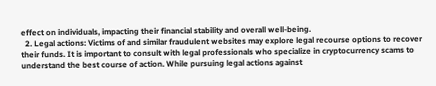effect on individuals, impacting their financial stability and overall well-being.
  2. Legal actions: Victims of and similar fraudulent websites may explore legal recourse options to recover their funds. It is important to consult with legal professionals who specialize in cryptocurrency scams to understand the best course of action. While pursuing legal actions against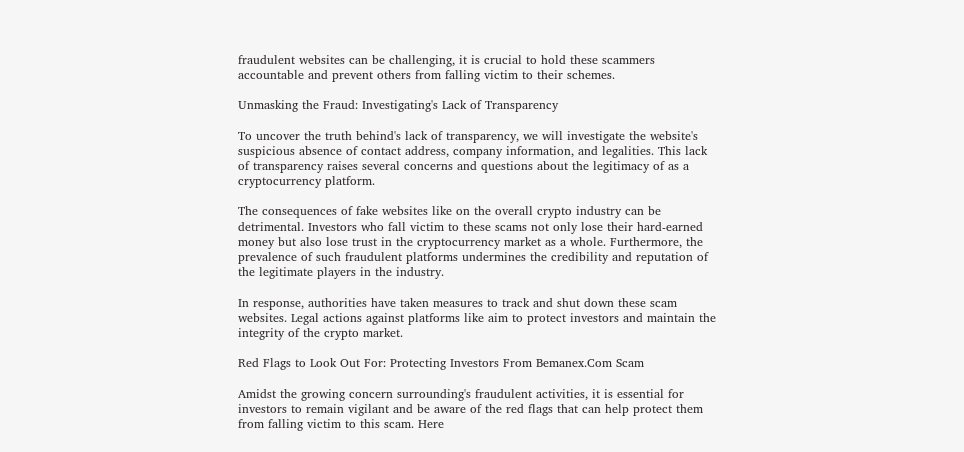fraudulent websites can be challenging, it is crucial to hold these scammers accountable and prevent others from falling victim to their schemes.

Unmasking the Fraud: Investigating's Lack of Transparency

To uncover the truth behind's lack of transparency, we will investigate the website's suspicious absence of contact address, company information, and legalities. This lack of transparency raises several concerns and questions about the legitimacy of as a cryptocurrency platform.

The consequences of fake websites like on the overall crypto industry can be detrimental. Investors who fall victim to these scams not only lose their hard-earned money but also lose trust in the cryptocurrency market as a whole. Furthermore, the prevalence of such fraudulent platforms undermines the credibility and reputation of the legitimate players in the industry.

In response, authorities have taken measures to track and shut down these scam websites. Legal actions against platforms like aim to protect investors and maintain the integrity of the crypto market.

Red Flags to Look Out For: Protecting Investors From Bemanex.Com Scam

Amidst the growing concern surrounding's fraudulent activities, it is essential for investors to remain vigilant and be aware of the red flags that can help protect them from falling victim to this scam. Here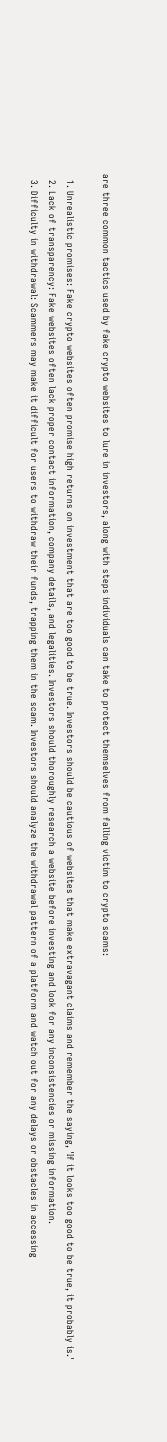are three common tactics used by fake crypto websites to lure in investors, along with steps individuals can take to protect themselves from falling victim to crypto scams:

  1. Unrealistic promises: Fake crypto websites often promise high returns on investment that are too good to be true. Investors should be cautious of websites that make extravagant claims and remember the saying, 'If it looks too good to be true, it probably is.'
  2. Lack of transparency: Fake websites often lack proper contact information, company details, and legalities. Investors should thoroughly research a website before investing and look for any inconsistencies or missing information.
  3. Difficulty in withdrawal: Scammers may make it difficult for users to withdraw their funds, trapping them in the scam. Investors should analyze the withdrawal pattern of a platform and watch out for any delays or obstacles in accessing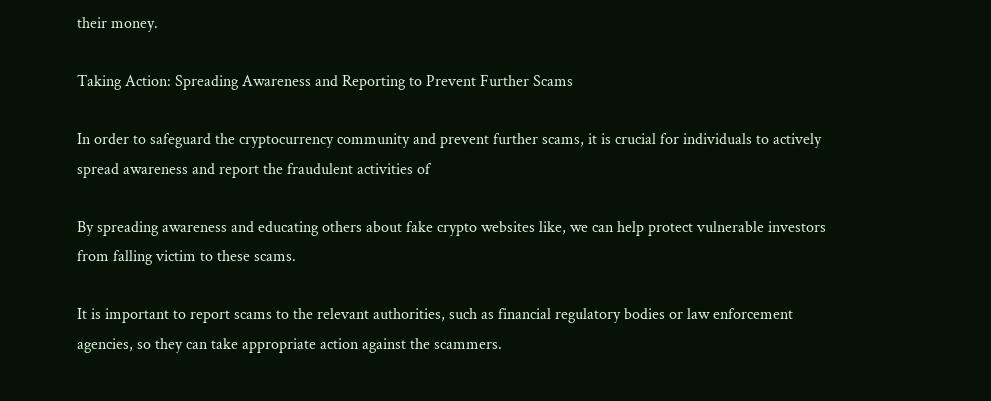their money.

Taking Action: Spreading Awareness and Reporting to Prevent Further Scams

In order to safeguard the cryptocurrency community and prevent further scams, it is crucial for individuals to actively spread awareness and report the fraudulent activities of

By spreading awareness and educating others about fake crypto websites like, we can help protect vulnerable investors from falling victim to these scams.

It is important to report scams to the relevant authorities, such as financial regulatory bodies or law enforcement agencies, so they can take appropriate action against the scammers.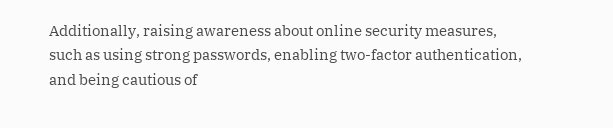Additionally, raising awareness about online security measures, such as using strong passwords, enabling two-factor authentication, and being cautious of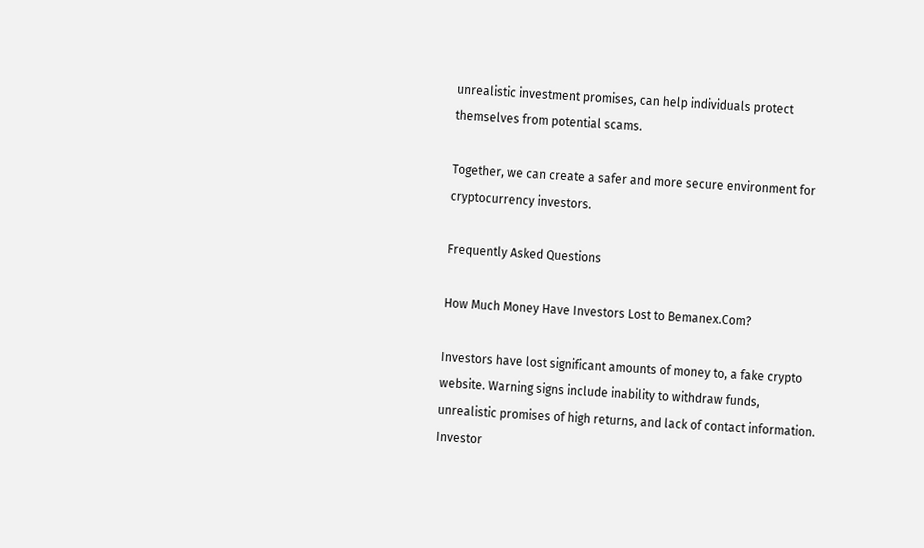unrealistic investment promises, can help individuals protect themselves from potential scams.

Together, we can create a safer and more secure environment for cryptocurrency investors.

Frequently Asked Questions

How Much Money Have Investors Lost to Bemanex.Com?

Investors have lost significant amounts of money to, a fake crypto website. Warning signs include inability to withdraw funds, unrealistic promises of high returns, and lack of contact information. Investor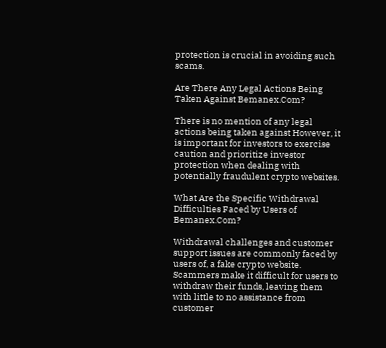protection is crucial in avoiding such scams.

Are There Any Legal Actions Being Taken Against Bemanex.Com?

There is no mention of any legal actions being taken against However, it is important for investors to exercise caution and prioritize investor protection when dealing with potentially fraudulent crypto websites.

What Are the Specific Withdrawal Difficulties Faced by Users of Bemanex.Com?

Withdrawal challenges and customer support issues are commonly faced by users of, a fake crypto website. Scammers make it difficult for users to withdraw their funds, leaving them with little to no assistance from customer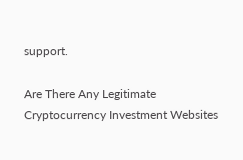support.

Are There Any Legitimate Cryptocurrency Investment Websites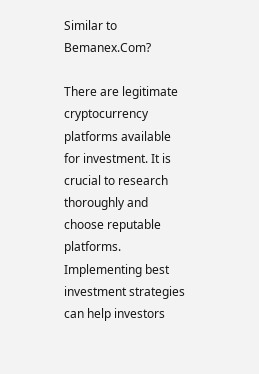Similar to Bemanex.Com?

There are legitimate cryptocurrency platforms available for investment. It is crucial to research thoroughly and choose reputable platforms. Implementing best investment strategies can help investors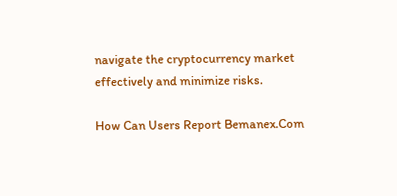navigate the cryptocurrency market effectively and minimize risks.

How Can Users Report Bemanex.Com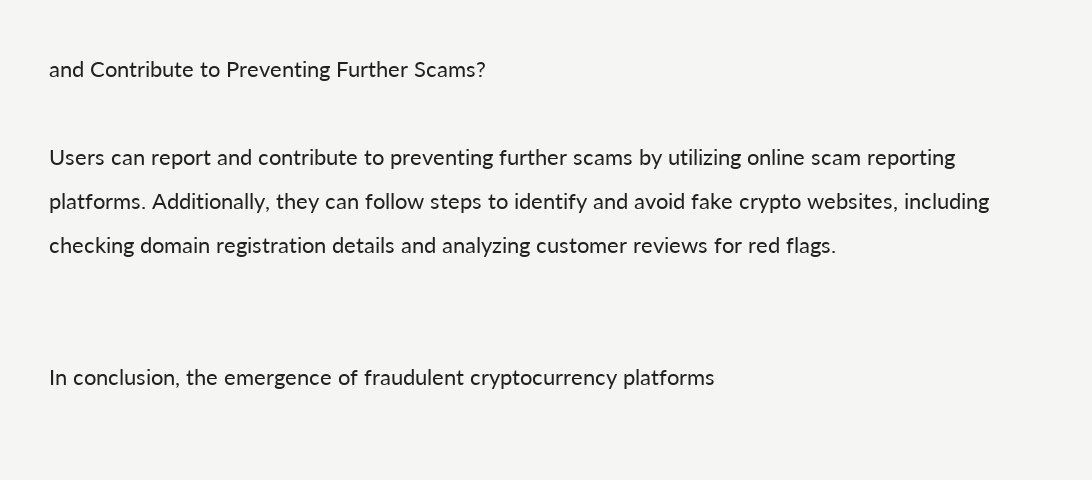and Contribute to Preventing Further Scams?

Users can report and contribute to preventing further scams by utilizing online scam reporting platforms. Additionally, they can follow steps to identify and avoid fake crypto websites, including checking domain registration details and analyzing customer reviews for red flags.


In conclusion, the emergence of fraudulent cryptocurrency platforms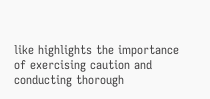like highlights the importance of exercising caution and conducting thorough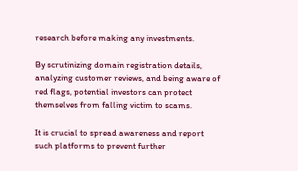research before making any investments.

By scrutinizing domain registration details, analyzing customer reviews, and being aware of red flags, potential investors can protect themselves from falling victim to scams.

It is crucial to spread awareness and report such platforms to prevent further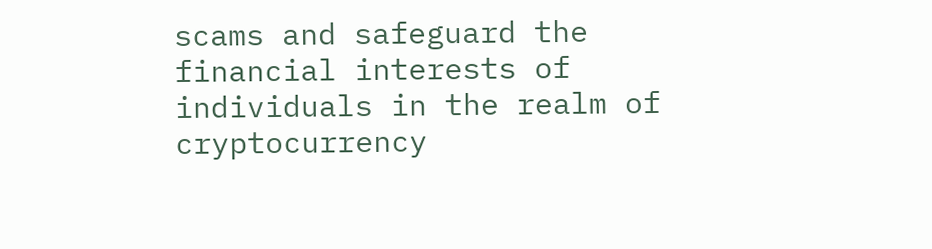scams and safeguard the financial interests of individuals in the realm of cryptocurrency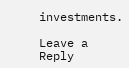investments.

Leave a Reply